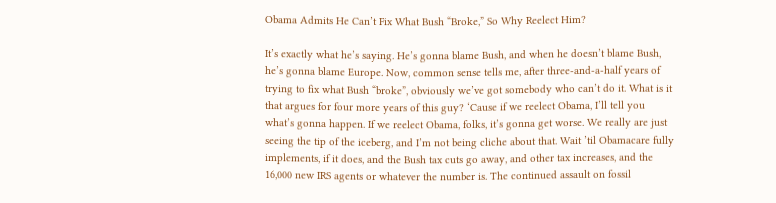Obama Admits He Can’t Fix What Bush “Broke,” So Why Reelect Him?

It’s exactly what he’s saying. He’s gonna blame Bush, and when he doesn’t blame Bush, he’s gonna blame Europe. Now, common sense tells me, after three-and-a-half years of trying to fix what Bush “broke”, obviously we’ve got somebody who can’t do it. What is it that argues for four more years of this guy? ‘Cause if we reelect Obama, I’ll tell you what’s gonna happen. If we reelect Obama, folks, it’s gonna get worse. We really are just seeing the tip of the iceberg, and I’m not being cliche about that. Wait ’til Obamacare fully implements, if it does, and the Bush tax cuts go away, and other tax increases, and the 16,000 new IRS agents or whatever the number is. The continued assault on fossil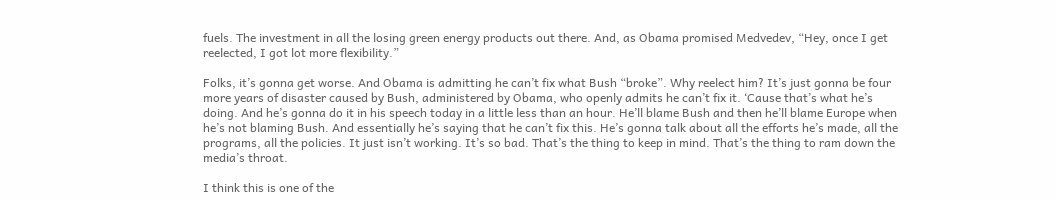fuels. The investment in all the losing green energy products out there. And, as Obama promised Medvedev, “Hey, once I get reelected, I got lot more flexibility.”

Folks, it’s gonna get worse. And Obama is admitting he can’t fix what Bush “broke”. Why reelect him? It’s just gonna be four more years of disaster caused by Bush, administered by Obama, who openly admits he can’t fix it. ‘Cause that’s what he’s doing. And he’s gonna do it in his speech today in a little less than an hour. He’ll blame Bush and then he’ll blame Europe when he’s not blaming Bush. And essentially he’s saying that he can’t fix this. He’s gonna talk about all the efforts he’s made, all the programs, all the policies. It just isn’t working. It’s so bad. That’s the thing to keep in mind. That’s the thing to ram down the media’s throat.

I think this is one of the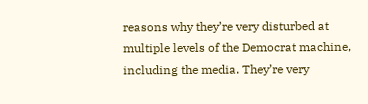reasons why they’re very disturbed at multiple levels of the Democrat machine, including the media. They’re very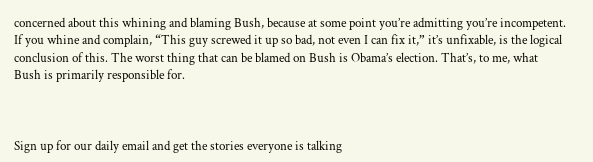concerned about this whining and blaming Bush, because at some point you’re admitting you’re incompetent. If you whine and complain, “This guy screwed it up so bad, not even I can fix it,” it’s unfixable, is the logical conclusion of this. The worst thing that can be blamed on Bush is Obama’s election. That’s, to me, what Bush is primarily responsible for.



Sign up for our daily email and get the stories everyone is talking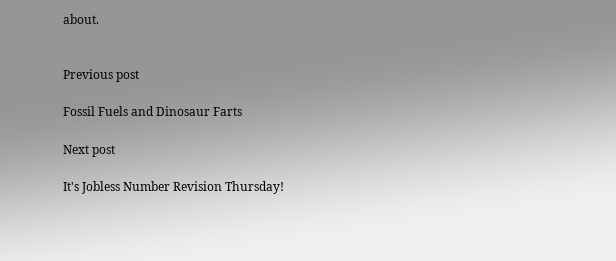about.


Previous post

Fossil Fuels and Dinosaur Farts

Next post

It's Jobless Number Revision Thursday!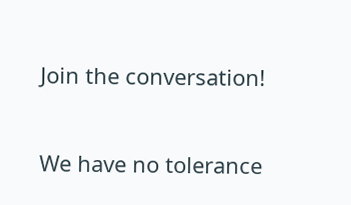Join the conversation!

We have no tolerance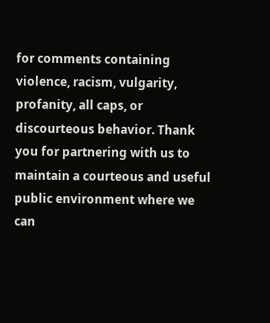for comments containing violence, racism, vulgarity, profanity, all caps, or discourteous behavior. Thank you for partnering with us to maintain a courteous and useful public environment where we can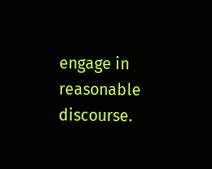engage in reasonable discourse.